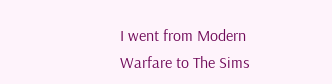I went from Modern Warfare to The Sims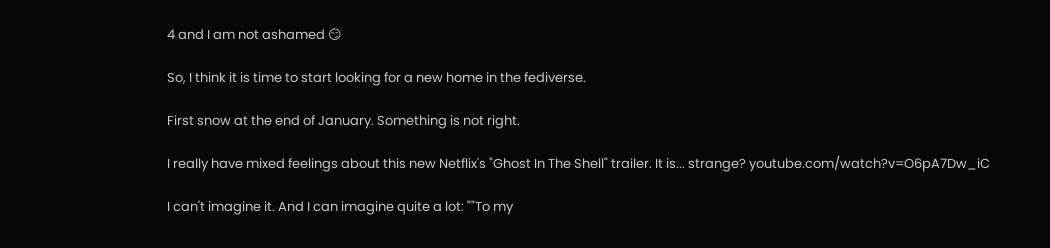4 and I am not ashamed 😏

So, I think it is time to start looking for a new home in the fediverse.

First snow at the end of January. Something is not right.

I really have mixed feelings about this new Netflix's "Ghost In The Shell" trailer. It is... strange? youtube.com/watch?v=O6pA7Dw_iC

I can't imagine it. And I can imagine quite a lot: ""To my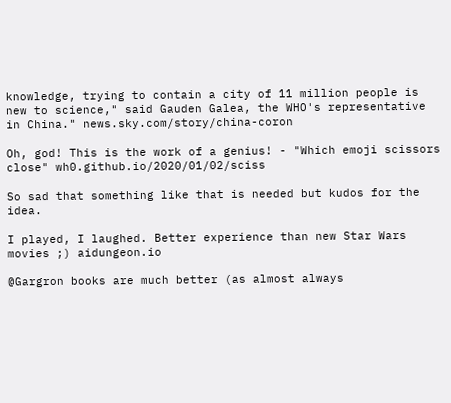knowledge, trying to contain a city of 11 million people is new to science," said Gauden Galea, the WHO's representative in China." news.sky.com/story/china-coron

Oh, god! This is the work of a genius! - "Which emoji scissors close" wh0.github.io/2020/01/02/sciss

So sad that something like that is needed but kudos for the idea.

I played, I laughed. Better experience than new Star Wars movies ;) aidungeon.io

@Gargron books are much better (as almost always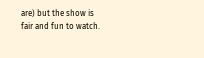are) but the show is fair and fun to watch.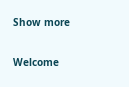Show more

Welcome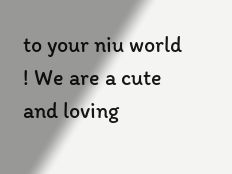to your niu world ! We are a cute and loving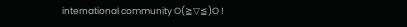international community O(≧▽≦)O !